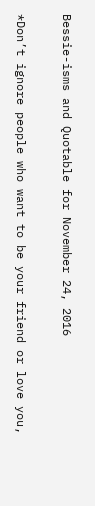Bessie-isms and Quotable for November 24, 2016


*Don’t ignore people who want to be your friend or love you,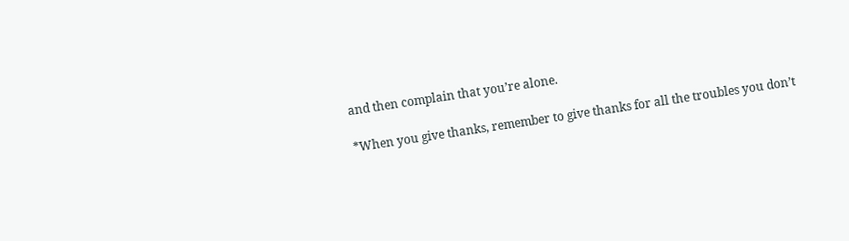and then complain that you’re alone.

*When you give thanks, remember to give thanks for all the troubles you don’t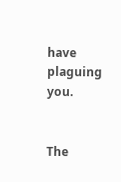have plaguing you.


The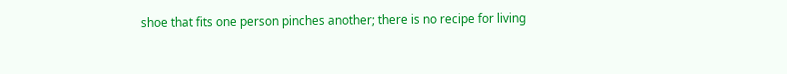shoe that fits one person pinches another; there is no recipe for living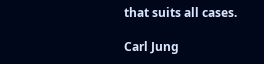that suits all cases.

Carl Jung